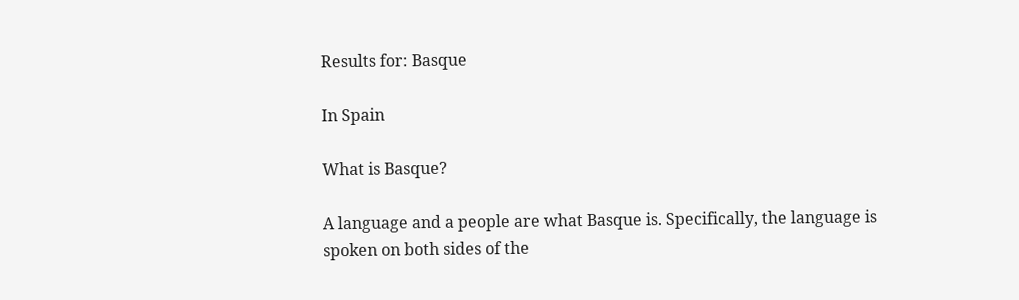Results for: Basque

In Spain

What is Basque?

A language and a people are what Basque is. Specifically, the language is spoken on both sides of the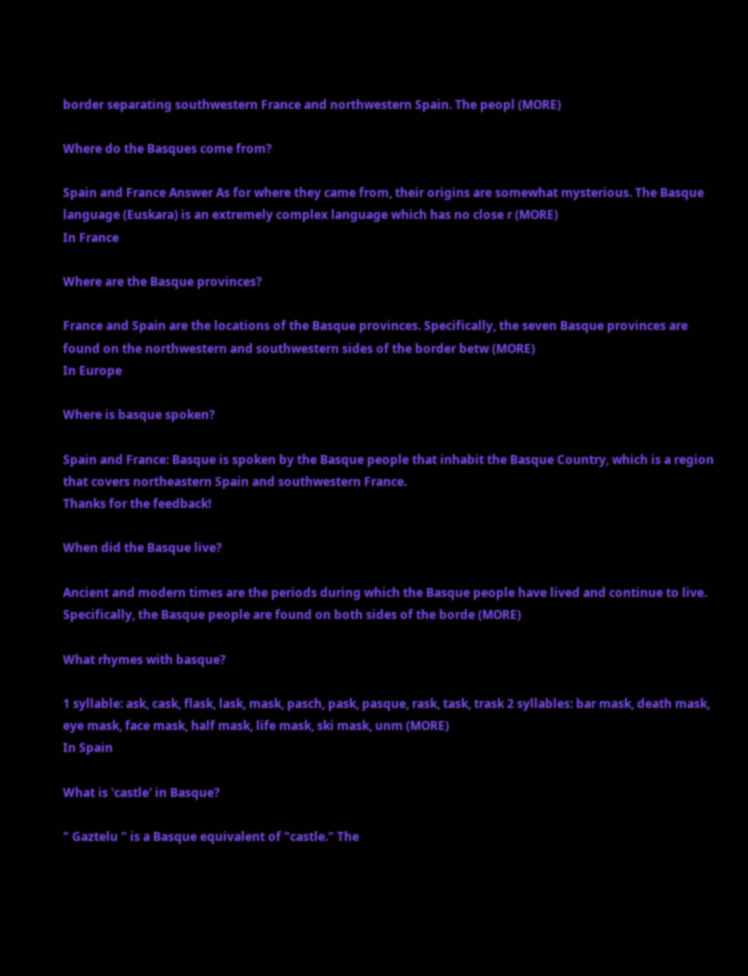border separating southwestern France and northwestern Spain. The peopl (MORE)

Where do the Basques come from?

Spain and France Answer As for where they came from, their origins are somewhat mysterious. The Basque language (Euskara) is an extremely complex language which has no close r (MORE)
In France

Where are the Basque provinces?

France and Spain are the locations of the Basque provinces. Specifically, the seven Basque provinces are found on the northwestern and southwestern sides of the border betw (MORE)
In Europe

Where is basque spoken?

Spain and France: Basque is spoken by the Basque people that inhabit the Basque Country, which is a region that covers northeastern Spain and southwestern France.
Thanks for the feedback!

When did the Basque live?

Ancient and modern times are the periods during which the Basque people have lived and continue to live. Specifically, the Basque people are found on both sides of the borde (MORE)

What rhymes with basque?

1 syllable: ask, cask, flask, lask, mask, pasch, pask, pasque, rask, task, trask 2 syllables: bar mask, death mask, eye mask, face mask, half mask, life mask, ski mask, unm (MORE)
In Spain

What is 'castle' in Basque?

" Gaztelu " is a Basque equivalent of "castle." The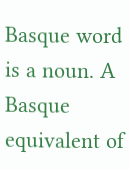Basque word is a noun. A Basque equivalent of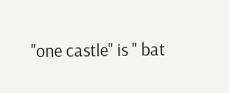"one castle" is " bat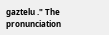gaztelu ." The pronunciation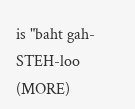is "baht gah-STEH-loo (MORE)